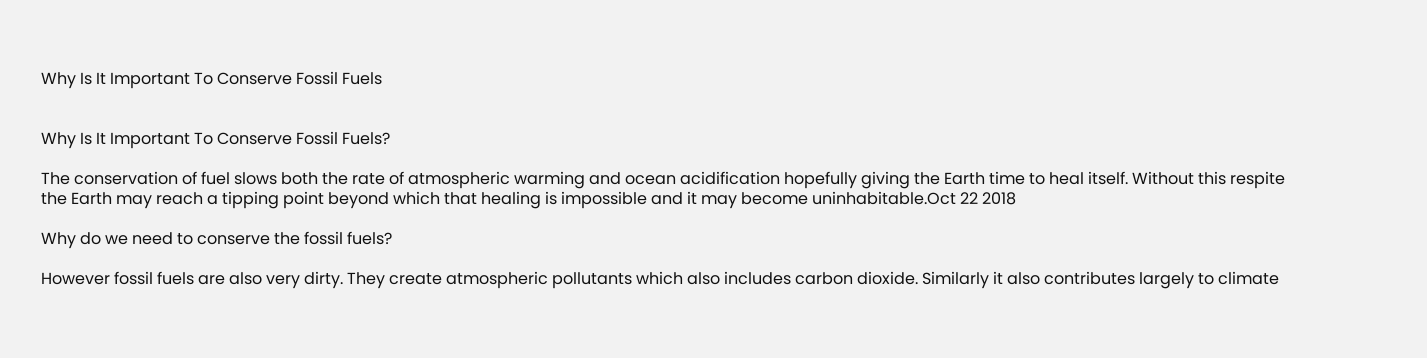Why Is It Important To Conserve Fossil Fuels


Why Is It Important To Conserve Fossil Fuels?

The conservation of fuel slows both the rate of atmospheric warming and ocean acidification hopefully giving the Earth time to heal itself. Without this respite the Earth may reach a tipping point beyond which that healing is impossible and it may become uninhabitable.Oct 22 2018

Why do we need to conserve the fossil fuels?

However fossil fuels are also very dirty. They create atmospheric pollutants which also includes carbon dioxide. Similarly it also contributes largely to climate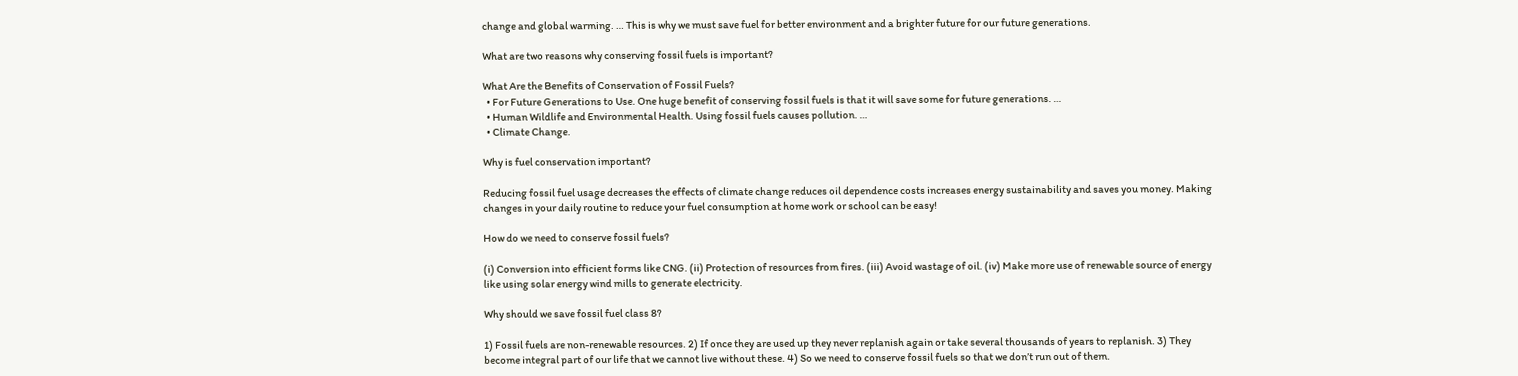change and global warming. … This is why we must save fuel for better environment and a brighter future for our future generations.

What are two reasons why conserving fossil fuels is important?

What Are the Benefits of Conservation of Fossil Fuels?
  • For Future Generations to Use. One huge benefit of conserving fossil fuels is that it will save some for future generations. …
  • Human Wildlife and Environmental Health. Using fossil fuels causes pollution. …
  • Climate Change.

Why is fuel conservation important?

Reducing fossil fuel usage decreases the effects of climate change reduces oil dependence costs increases energy sustainability and saves you money. Making changes in your daily routine to reduce your fuel consumption at home work or school can be easy!

How do we need to conserve fossil fuels?

(i) Conversion into efficient forms like CNG. (ii) Protection of resources from fires. (iii) Avoid wastage of oil. (iv) Make more use of renewable source of energy like using solar energy wind mills to generate electricity.

Why should we save fossil fuel class 8?

1) Fossil fuels are non-renewable resources. 2) If once they are used up they never replanish again or take several thousands of years to replanish. 3) They become integral part of our life that we cannot live without these. 4) So we need to conserve fossil fuels so that we don’t run out of them.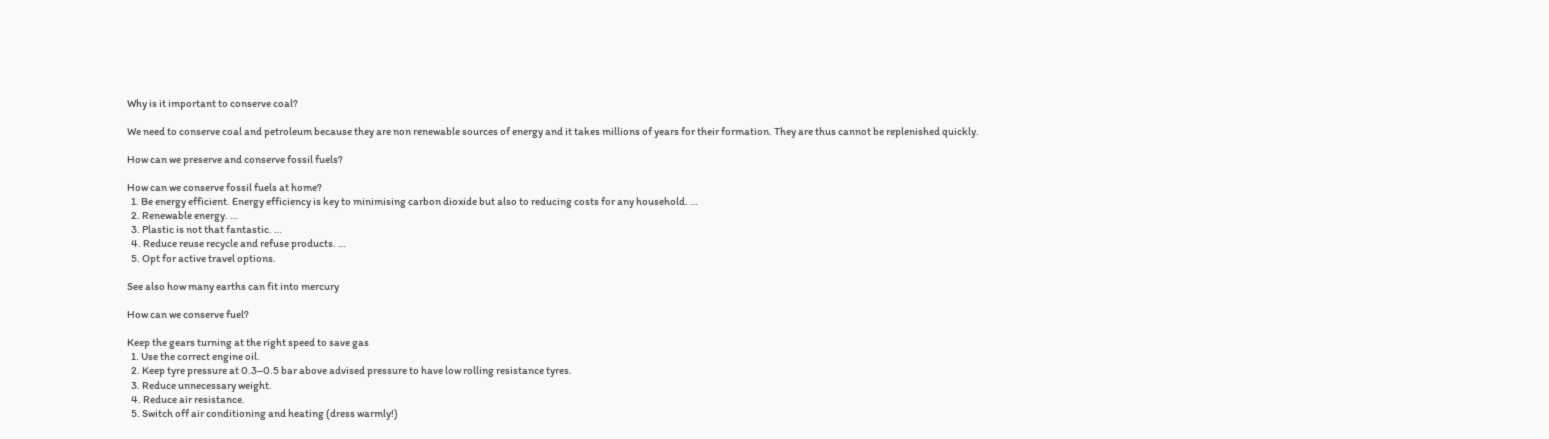Why is it important to conserve coal?

We need to conserve coal and petroleum because they are non renewable sources of energy and it takes millions of years for their formation. They are thus cannot be replenished quickly.

How can we preserve and conserve fossil fuels?

How can we conserve fossil fuels at home?
  1. Be energy efficient. Energy efficiency is key to minimising carbon dioxide but also to reducing costs for any household. …
  2. Renewable energy. …
  3. Plastic is not that fantastic. …
  4. Reduce reuse recycle and refuse products. …
  5. Opt for active travel options.

See also how many earths can fit into mercury

How can we conserve fuel?

Keep the gears turning at the right speed to save gas
  1. Use the correct engine oil.
  2. Keep tyre pressure at 0.3–0.5 bar above advised pressure to have low rolling resistance tyres.
  3. Reduce unnecessary weight.
  4. Reduce air resistance.
  5. Switch off air conditioning and heating (dress warmly!)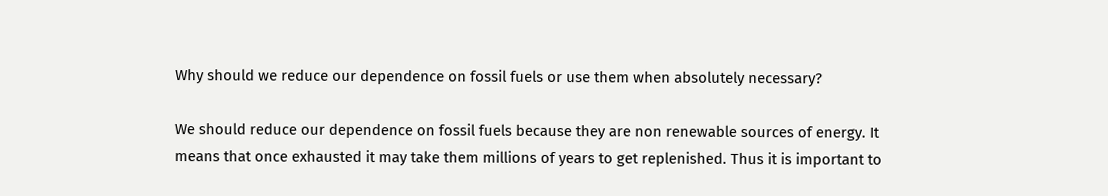Why should we reduce our dependence on fossil fuels or use them when absolutely necessary?

We should reduce our dependence on fossil fuels because they are non renewable sources of energy. It means that once exhausted it may take them millions of years to get replenished. Thus it is important to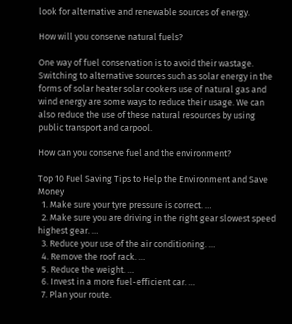look for alternative and renewable sources of energy.

How will you conserve natural fuels?

One way of fuel conservation is to avoid their wastage. Switching to alternative sources such as solar energy in the forms of solar heater solar cookers use of natural gas and wind energy are some ways to reduce their usage. We can also reduce the use of these natural resources by using public transport and carpool.

How can you conserve fuel and the environment?

Top 10 Fuel Saving Tips to Help the Environment and Save Money
  1. Make sure your tyre pressure is correct. …
  2. Make sure you are driving in the right gear slowest speed highest gear. …
  3. Reduce your use of the air conditioning. …
  4. Remove the roof rack. …
  5. Reduce the weight. …
  6. Invest in a more fuel-efficient car. …
  7. Plan your route.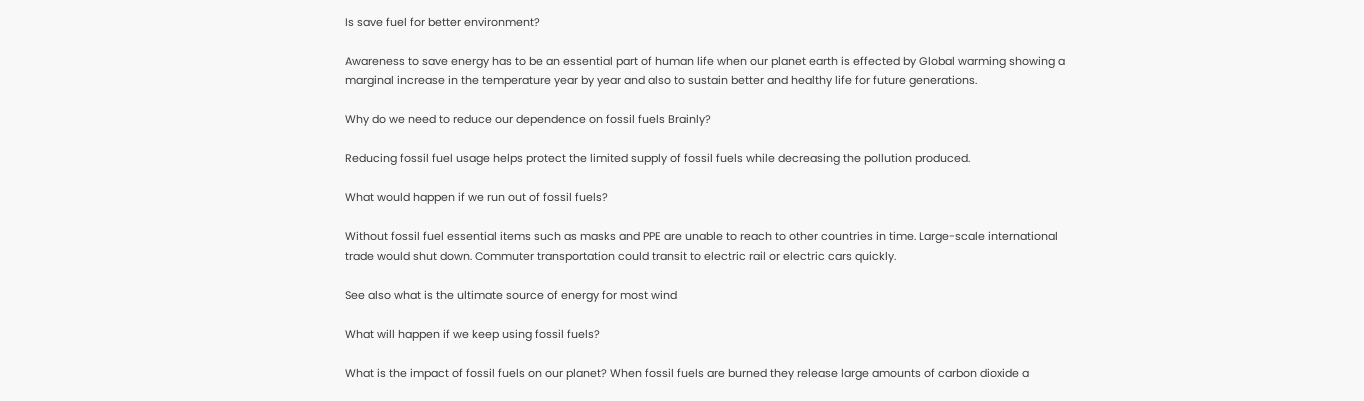Is save fuel for better environment?

Awareness to save energy has to be an essential part of human life when our planet earth is effected by Global warming showing a marginal increase in the temperature year by year and also to sustain better and healthy life for future generations.

Why do we need to reduce our dependence on fossil fuels Brainly?

Reducing fossil fuel usage helps protect the limited supply of fossil fuels while decreasing the pollution produced.

What would happen if we run out of fossil fuels?

Without fossil fuel essential items such as masks and PPE are unable to reach to other countries in time. Large-scale international trade would shut down. Commuter transportation could transit to electric rail or electric cars quickly.

See also what is the ultimate source of energy for most wind

What will happen if we keep using fossil fuels?

What is the impact of fossil fuels on our planet? When fossil fuels are burned they release large amounts of carbon dioxide a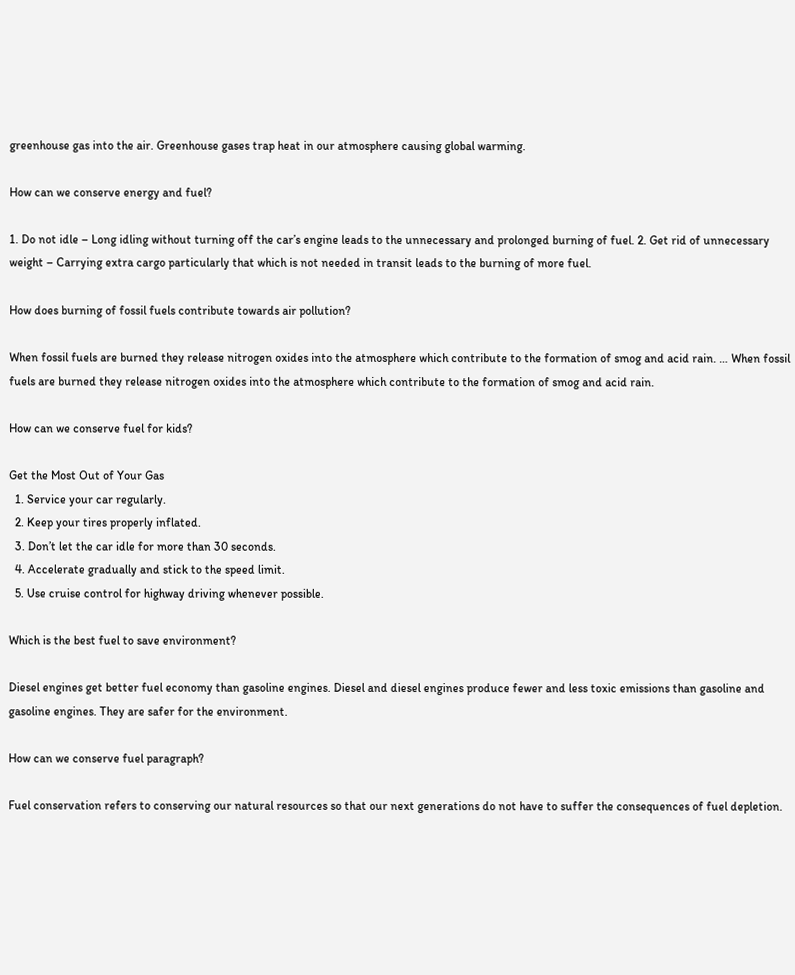greenhouse gas into the air. Greenhouse gases trap heat in our atmosphere causing global warming.

How can we conserve energy and fuel?

1. Do not idle – Long idling without turning off the car’s engine leads to the unnecessary and prolonged burning of fuel. 2. Get rid of unnecessary weight – Carrying extra cargo particularly that which is not needed in transit leads to the burning of more fuel.

How does burning of fossil fuels contribute towards air pollution?

When fossil fuels are burned they release nitrogen oxides into the atmosphere which contribute to the formation of smog and acid rain. … When fossil fuels are burned they release nitrogen oxides into the atmosphere which contribute to the formation of smog and acid rain.

How can we conserve fuel for kids?

Get the Most Out of Your Gas
  1. Service your car regularly.
  2. Keep your tires properly inflated.
  3. Don’t let the car idle for more than 30 seconds.
  4. Accelerate gradually and stick to the speed limit.
  5. Use cruise control for highway driving whenever possible.

Which is the best fuel to save environment?

Diesel engines get better fuel economy than gasoline engines. Diesel and diesel engines produce fewer and less toxic emissions than gasoline and gasoline engines. They are safer for the environment.

How can we conserve fuel paragraph?

Fuel conservation refers to conserving our natural resources so that our next generations do not have to suffer the consequences of fuel depletion.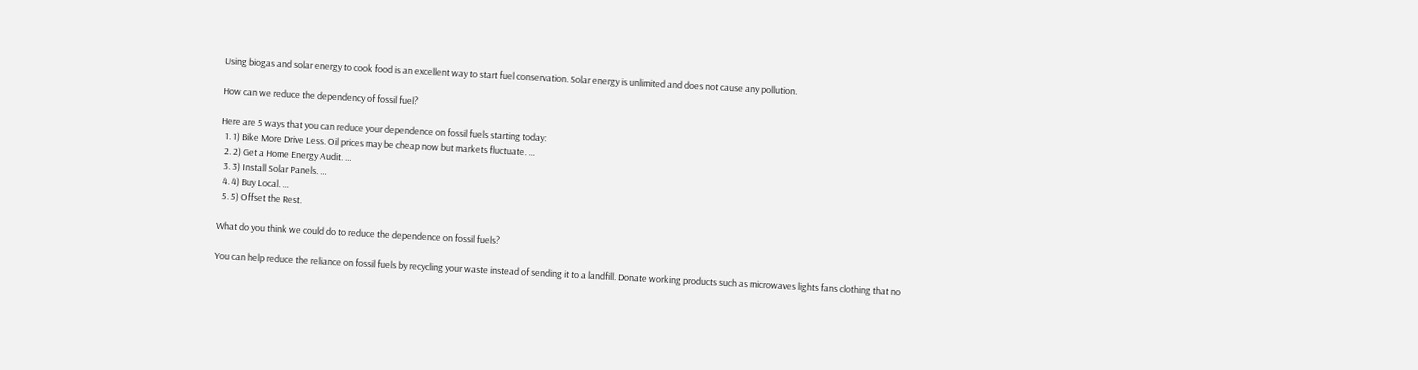Using biogas and solar energy to cook food is an excellent way to start fuel conservation. Solar energy is unlimited and does not cause any pollution.

How can we reduce the dependency of fossil fuel?

Here are 5 ways that you can reduce your dependence on fossil fuels starting today:
  1. 1) Bike More Drive Less. Oil prices may be cheap now but markets fluctuate. …
  2. 2) Get a Home Energy Audit. …
  3. 3) Install Solar Panels. …
  4. 4) Buy Local. …
  5. 5) Offset the Rest.

What do you think we could do to reduce the dependence on fossil fuels?

You can help reduce the reliance on fossil fuels by recycling your waste instead of sending it to a landfill. Donate working products such as microwaves lights fans clothing that no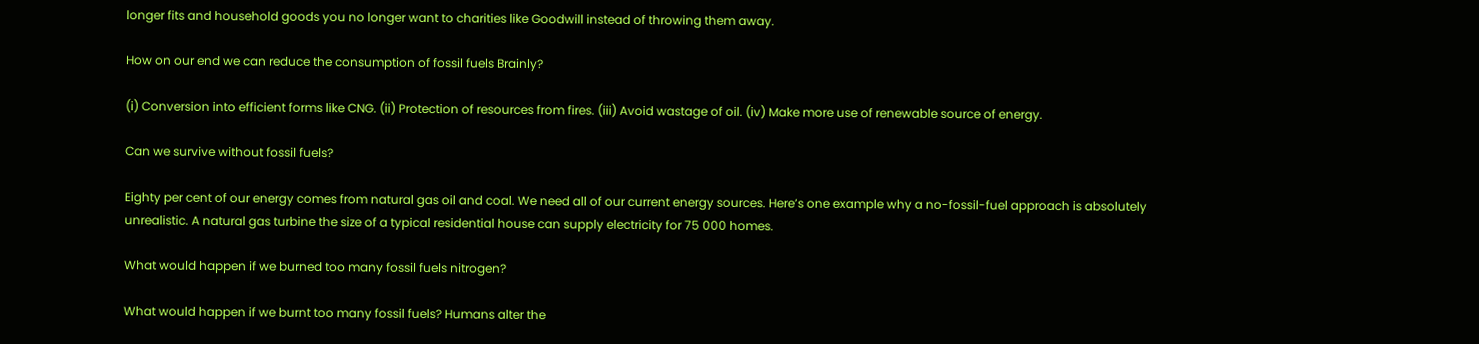longer fits and household goods you no longer want to charities like Goodwill instead of throwing them away.

How on our end we can reduce the consumption of fossil fuels Brainly?

(i) Conversion into efficient forms like CNG. (ii) Protection of resources from fires. (iii) Avoid wastage of oil. (iv) Make more use of renewable source of energy.

Can we survive without fossil fuels?

Eighty per cent of our energy comes from natural gas oil and coal. We need all of our current energy sources. Here’s one example why a no-fossil-fuel approach is absolutely unrealistic. A natural gas turbine the size of a typical residential house can supply electricity for 75 000 homes.

What would happen if we burned too many fossil fuels nitrogen?

What would happen if we burnt too many fossil fuels? Humans alter the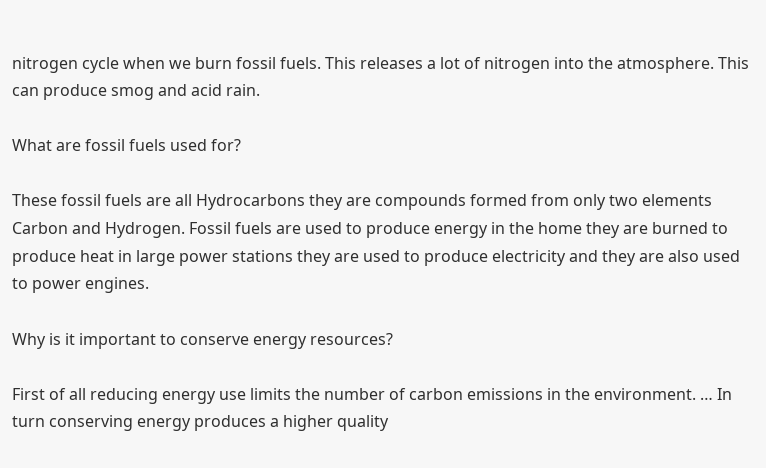nitrogen cycle when we burn fossil fuels. This releases a lot of nitrogen into the atmosphere. This can produce smog and acid rain.

What are fossil fuels used for?

These fossil fuels are all Hydrocarbons they are compounds formed from only two elements Carbon and Hydrogen. Fossil fuels are used to produce energy in the home they are burned to produce heat in large power stations they are used to produce electricity and they are also used to power engines.

Why is it important to conserve energy resources?

First of all reducing energy use limits the number of carbon emissions in the environment. … In turn conserving energy produces a higher quality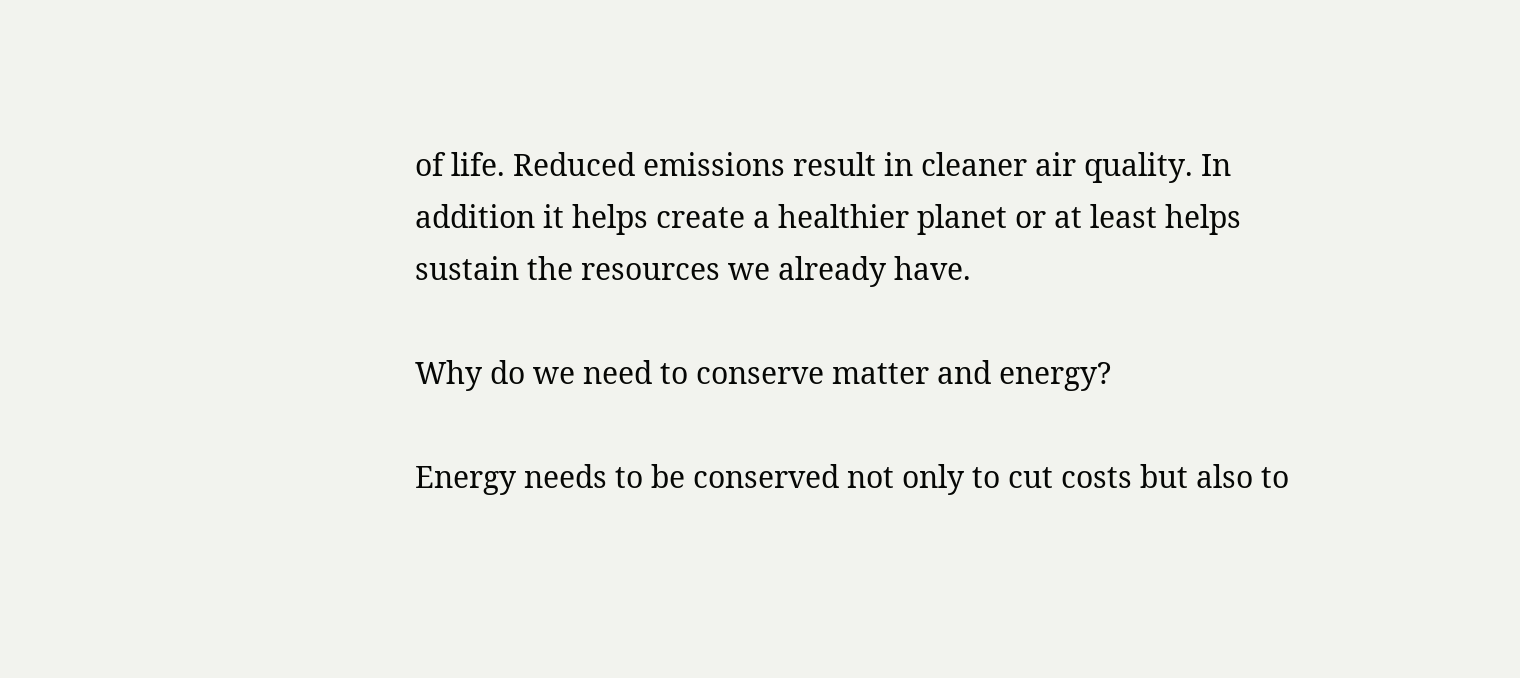of life. Reduced emissions result in cleaner air quality. In addition it helps create a healthier planet or at least helps sustain the resources we already have.

Why do we need to conserve matter and energy?

Energy needs to be conserved not only to cut costs but also to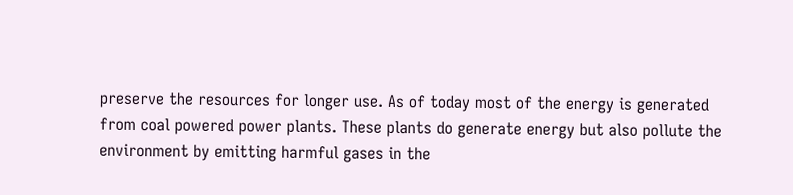preserve the resources for longer use. As of today most of the energy is generated from coal powered power plants. These plants do generate energy but also pollute the environment by emitting harmful gases in the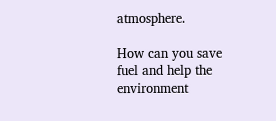atmosphere.

How can you save fuel and help the environment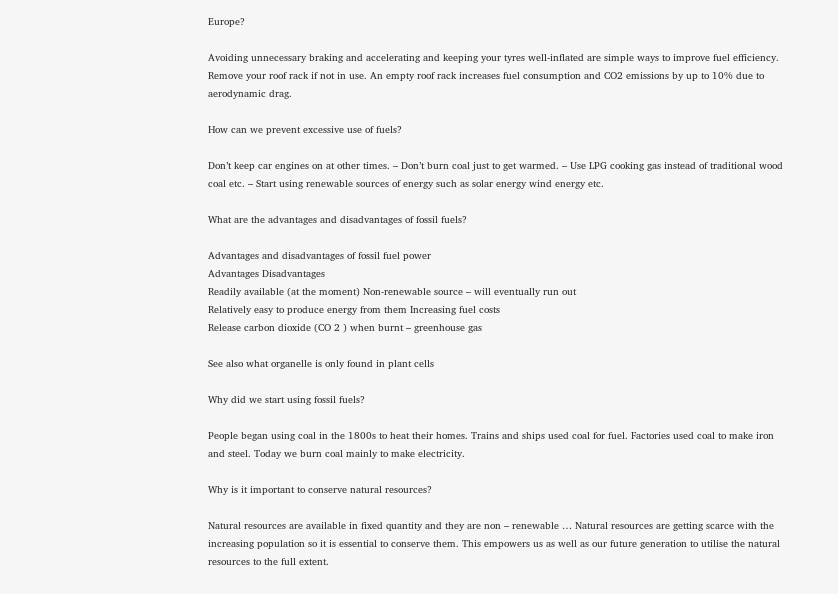Europe?

Avoiding unnecessary braking and accelerating and keeping your tyres well-inflated are simple ways to improve fuel efficiency. Remove your roof rack if not in use. An empty roof rack increases fuel consumption and CO2 emissions by up to 10% due to aerodynamic drag.

How can we prevent excessive use of fuels?

Don’t keep car engines on at other times. – Don’t burn coal just to get warmed. – Use LPG cooking gas instead of traditional wood coal etc. – Start using renewable sources of energy such as solar energy wind energy etc.

What are the advantages and disadvantages of fossil fuels?

Advantages and disadvantages of fossil fuel power
Advantages Disadvantages
Readily available (at the moment) Non-renewable source – will eventually run out
Relatively easy to produce energy from them Increasing fuel costs
Release carbon dioxide (CO 2 ) when burnt – greenhouse gas

See also what organelle is only found in plant cells

Why did we start using fossil fuels?

People began using coal in the 1800s to heat their homes. Trains and ships used coal for fuel. Factories used coal to make iron and steel. Today we burn coal mainly to make electricity.

Why is it important to conserve natural resources?

Natural resources are available in fixed quantity and they are non – renewable … Natural resources are getting scarce with the increasing population so it is essential to conserve them. This empowers us as well as our future generation to utilise the natural resources to the full extent.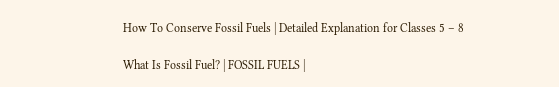How To Conserve Fossil Fuels | Detailed Explanation for Classes 5 – 8

What Is Fossil Fuel? | FOSSIL FUELS |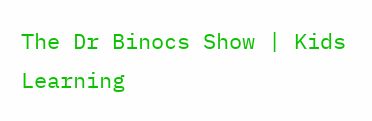The Dr Binocs Show | Kids Learning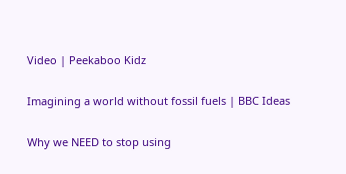Video | Peekaboo Kidz

Imagining a world without fossil fuels | BBC Ideas

Why we NEED to stop using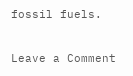fossil fuels.

Leave a Comment